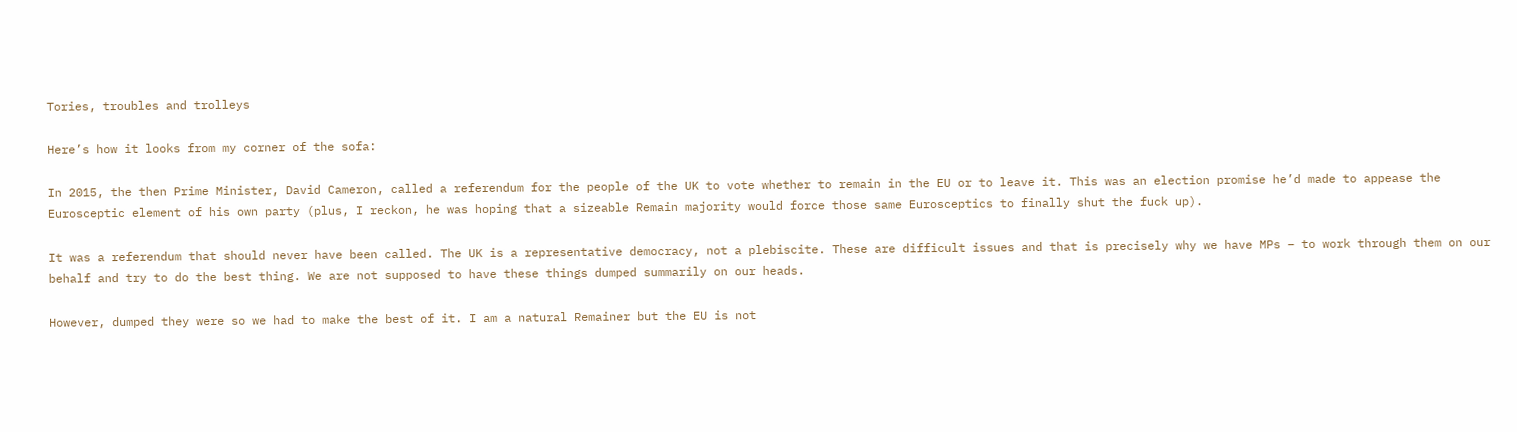Tories, troubles and trolleys

Here’s how it looks from my corner of the sofa:

In 2015, the then Prime Minister, David Cameron, called a referendum for the people of the UK to vote whether to remain in the EU or to leave it. This was an election promise he’d made to appease the Eurosceptic element of his own party (plus, I reckon, he was hoping that a sizeable Remain majority would force those same Eurosceptics to finally shut the fuck up).

It was a referendum that should never have been called. The UK is a representative democracy, not a plebiscite. These are difficult issues and that is precisely why we have MPs – to work through them on our behalf and try to do the best thing. We are not supposed to have these things dumped summarily on our heads.

However, dumped they were so we had to make the best of it. I am a natural Remainer but the EU is not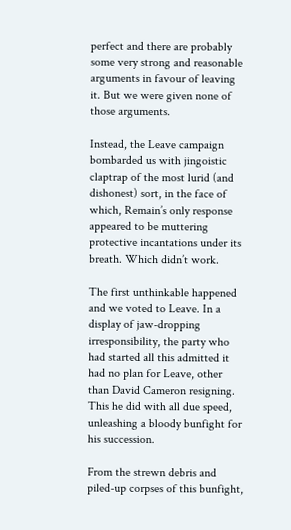perfect and there are probably some very strong and reasonable arguments in favour of leaving it. But we were given none of those arguments.

Instead, the Leave campaign bombarded us with jingoistic claptrap of the most lurid (and dishonest) sort, in the face of which, Remain’s only response appeared to be muttering protective incantations under its breath. Which didn’t work.

The first unthinkable happened and we voted to Leave. In a display of jaw-dropping irresponsibility, the party who had started all this admitted it had no plan for Leave, other than David Cameron resigning. This he did with all due speed, unleashing a bloody bunfight for his succession.

From the strewn debris and piled-up corpses of this bunfight,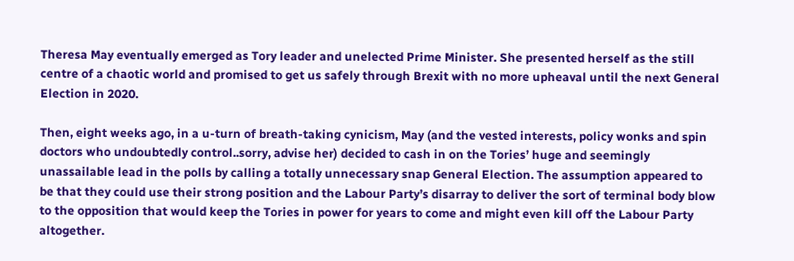Theresa May eventually emerged as Tory leader and unelected Prime Minister. She presented herself as the still centre of a chaotic world and promised to get us safely through Brexit with no more upheaval until the next General Election in 2020.

Then, eight weeks ago, in a u-turn of breath-taking cynicism, May (and the vested interests, policy wonks and spin doctors who undoubtedly control..sorry, advise her) decided to cash in on the Tories’ huge and seemingly unassailable lead in the polls by calling a totally unnecessary snap General Election. The assumption appeared to be that they could use their strong position and the Labour Party’s disarray to deliver the sort of terminal body blow to the opposition that would keep the Tories in power for years to come and might even kill off the Labour Party altogether.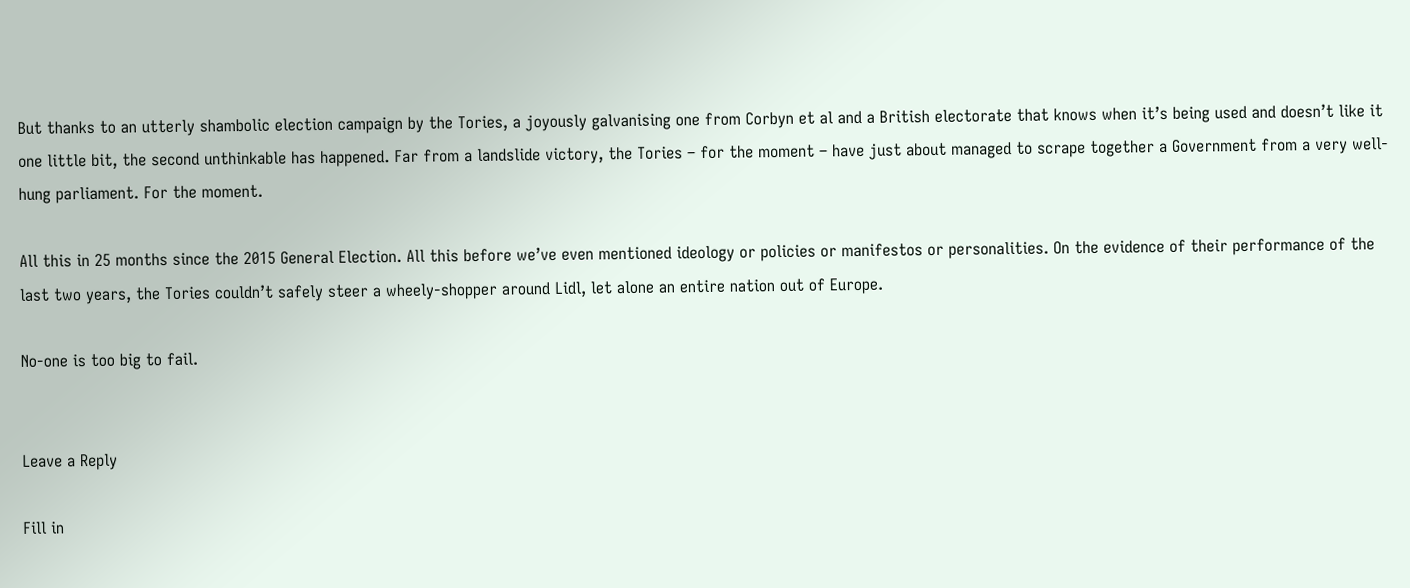But thanks to an utterly shambolic election campaign by the Tories, a joyously galvanising one from Corbyn et al and a British electorate that knows when it’s being used and doesn’t like it one little bit, the second unthinkable has happened. Far from a landslide victory, the Tories – for the moment – have just about managed to scrape together a Government from a very well-hung parliament. For the moment.

All this in 25 months since the 2015 General Election. All this before we’ve even mentioned ideology or policies or manifestos or personalities. On the evidence of their performance of the last two years, the Tories couldn’t safely steer a wheely-shopper around Lidl, let alone an entire nation out of Europe.

No-one is too big to fail.


Leave a Reply

Fill in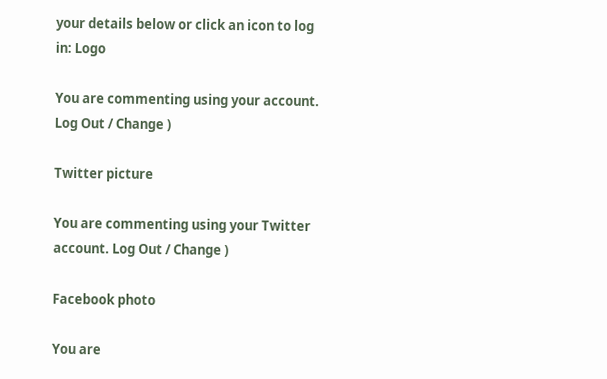your details below or click an icon to log in: Logo

You are commenting using your account. Log Out / Change )

Twitter picture

You are commenting using your Twitter account. Log Out / Change )

Facebook photo

You are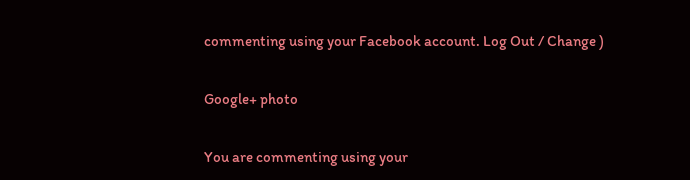commenting using your Facebook account. Log Out / Change )

Google+ photo

You are commenting using your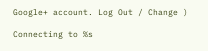Google+ account. Log Out / Change )

Connecting to %s